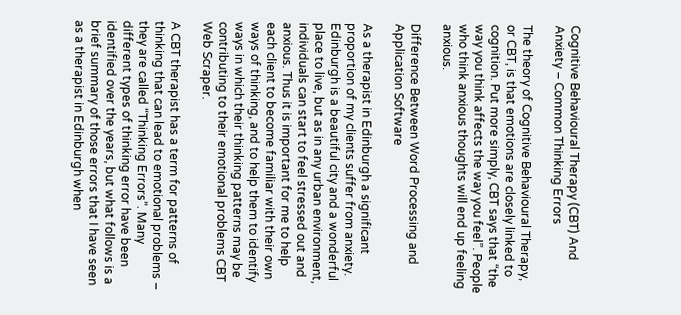Cognitive Behavioural Therapy (CBT) And Anxiety – Common Thinking Errors

The theory of Cognitive Behavioural Therapy, or CBT, is that emotions are closely linked to cognition. Put more simply, CBT says that “the way you think affects the way you feel”. People who think anxious thoughts will end up feeling anxious.

Difference Between Word Processing and Application Software

As a therapist in Edinburgh a significant proportion of my clients suffer from anxiety. Edinburgh is a beautiful city and a wonderful place to live, but as in any urban environment, individuals can start to feel stressed out and anxious. Thus it is important for me to help each client to become familiar with their own ways of thinking, and to help them to identify ways in which their thinking patterns may be contributing to their emotional problems CBT Web Scraper.

A CBT therapist has a term for patterns of thinking that can lead to emotional problems – they are called “Thinking Errors”. Many different types of thinking error have been identified over the years, but what follows is a brief summary of those errors that I have seen as a therapist in Edinburgh when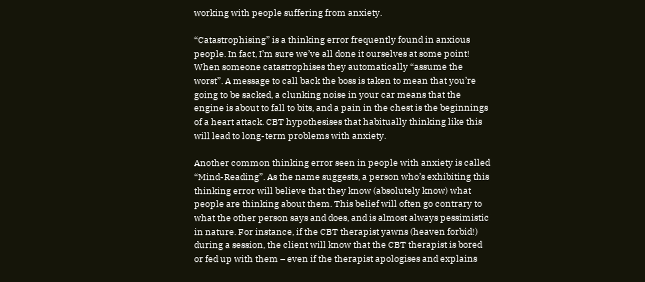working with people suffering from anxiety.

“Catastrophising” is a thinking error frequently found in anxious people. In fact, I’m sure we’ve all done it ourselves at some point! When someone catastrophises they automatically “assume the worst”. A message to call back the boss is taken to mean that you’re going to be sacked, a clunking noise in your car means that the engine is about to fall to bits, and a pain in the chest is the beginnings of a heart attack. CBT hypothesises that habitually thinking like this will lead to long-term problems with anxiety.

Another common thinking error seen in people with anxiety is called “Mind-Reading”. As the name suggests, a person who’s exhibiting this thinking error will believe that they know (absolutely know) what people are thinking about them. This belief will often go contrary to what the other person says and does, and is almost always pessimistic in nature. For instance, if the CBT therapist yawns (heaven forbid!) during a session, the client will know that the CBT therapist is bored or fed up with them – even if the therapist apologises and explains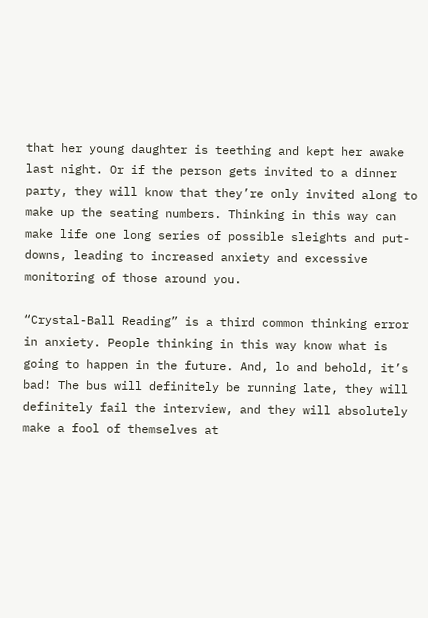that her young daughter is teething and kept her awake last night. Or if the person gets invited to a dinner party, they will know that they’re only invited along to make up the seating numbers. Thinking in this way can make life one long series of possible sleights and put-downs, leading to increased anxiety and excessive monitoring of those around you.

“Crystal-Ball Reading” is a third common thinking error in anxiety. People thinking in this way know what is going to happen in the future. And, lo and behold, it’s bad! The bus will definitely be running late, they will definitely fail the interview, and they will absolutely make a fool of themselves at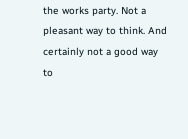the works party. Not a pleasant way to think. And certainly not a good way to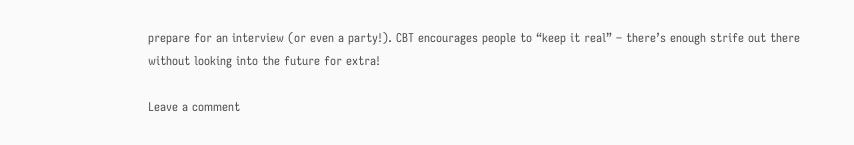prepare for an interview (or even a party!). CBT encourages people to “keep it real” – there’s enough strife out there without looking into the future for extra!

Leave a comment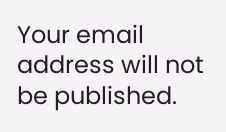Your email address will not be published.